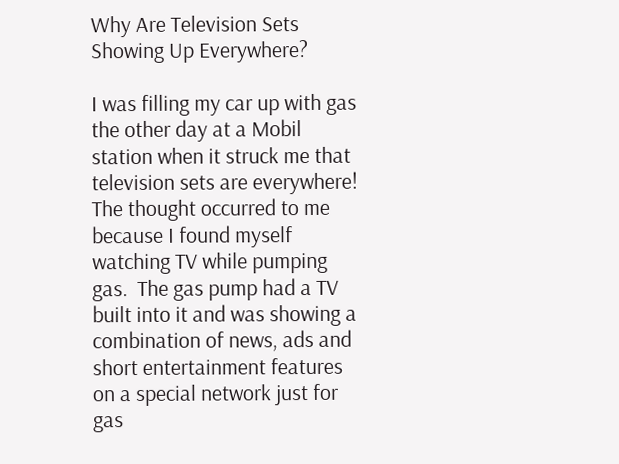Why Are Television Sets Showing Up Everywhere?

I was filling my car up with gas the other day at a Mobil station when it struck me that television sets are everywhere!  The thought occurred to me because I found myself watching TV while pumping gas.  The gas pump had a TV built into it and was showing a combination of news, ads and short entertainment features on a special network just for gas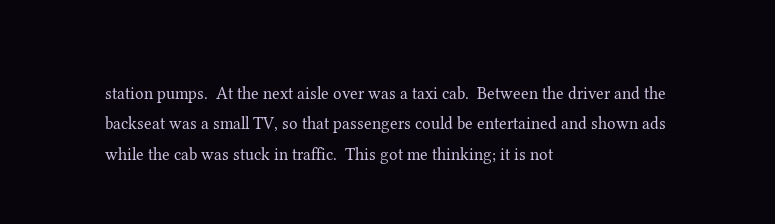station pumps.  At the next aisle over was a taxi cab.  Between the driver and the backseat was a small TV, so that passengers could be entertained and shown ads while the cab was stuck in traffic.  This got me thinking; it is not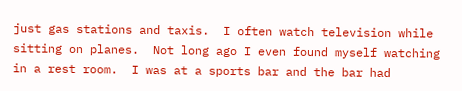just gas stations and taxis.  I often watch television while sitting on planes.  Not long ago I even found myself watching in a rest room.  I was at a sports bar and the bar had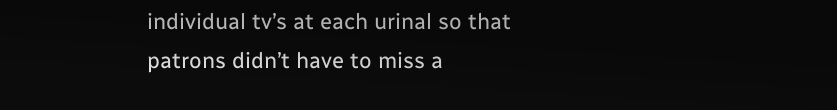individual tv’s at each urinal so that patrons didn’t have to miss a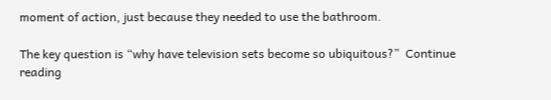moment of action, just because they needed to use the bathroom.

The key question is “why have television sets become so ubiquitous?”  Continue reading